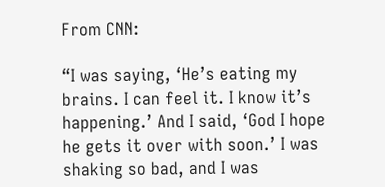From CNN:

“I was saying, ‘He’s eating my brains. I can feel it. I know it’s happening.’ And I said, ‘God I hope he gets it over with soon.’ I was shaking so bad, and I was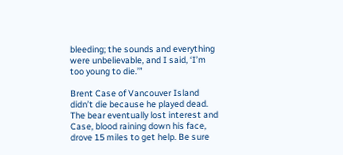bleeding; the sounds and everything were unbelievable, and I said, ‘I’m too young to die.’”

Brent Case of Vancouver Island didn’t die because he played dead. The bear eventually lost interest and Case, blood raining down his face, drove 15 miles to get help. Be sure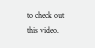to check out this video.